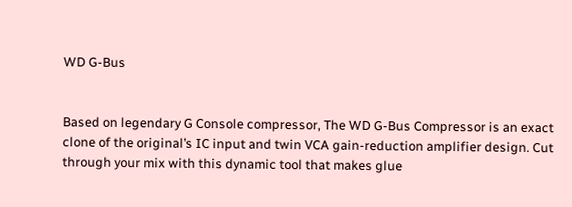WD G-Bus


Based on legendary G Console compressor, The WD G-Bus Compressor is an exact clone of the original’s IC input and twin VCA gain-reduction amplifier design. Cut through your mix with this dynamic tool that makes glue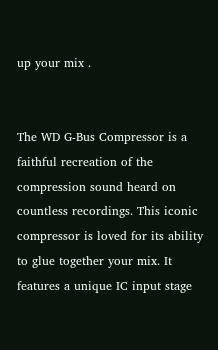up your mix .


The WD G-Bus Compressor is a faithful recreation of the compression sound heard on countless recordings. This iconic compressor is loved for its ability to glue together your mix. It features a unique IC input stage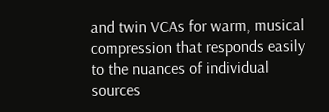and twin VCAs for warm, musical compression that responds easily to the nuances of individual sources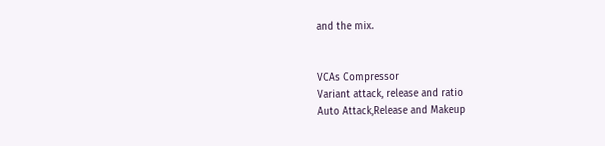and the mix.


VCAs Compressor
Variant attack, release and ratio
Auto Attack,Release and Makeup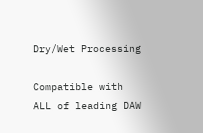Dry/Wet Processing

Compatible with ALL of leading DAW